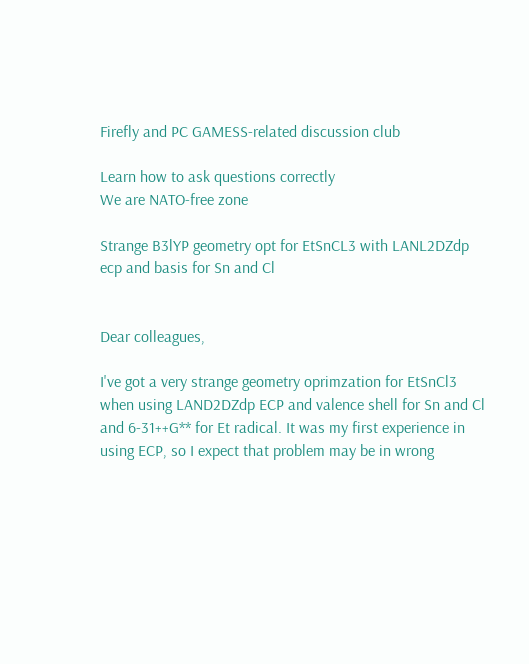Firefly and PC GAMESS-related discussion club

Learn how to ask questions correctly
We are NATO-free zone

Strange B3lYP geometry opt for EtSnCL3 with LANL2DZdp ecp and basis for Sn and Cl


Dear colleagues,

I've got a very strange geometry oprimzation for EtSnCl3 when using LAND2DZdp ECP and valence shell for Sn and Cl and 6-31++G** for Et radical. It was my first experience in using ECP, so I expect that problem may be in wrong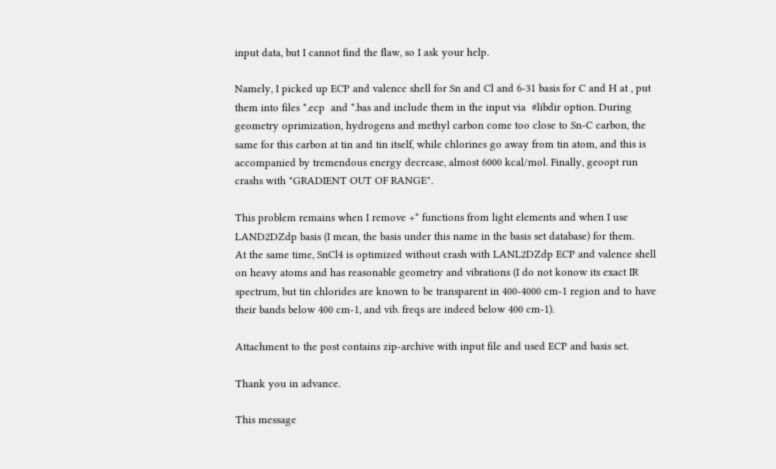input data, but I cannot find the flaw, so I ask your help.

Namely, I picked up ECP and valence shell for Sn and Cl and 6-31 basis for C and H at , put them into files *.ecp  and *.bas and include them in the input via  #libdir option. During geometry oprimization, hydrogens and methyl carbon come too close to Sn-C carbon, the same for this carbon at tin and tin itself, while chlorines go away from tin atom, and this is accompanied by tremendous energy decrease, almost 6000 kcal/mol. Finally, geoopt run crashs with "GRADIENT OUT OF RANGE".

This problem remains when I remove +* functions from light elements and when I use LAND2DZdp basis (I mean, the basis under this name in the basis set database) for them.
At the same time, SnCl4 is optimized without crash with LANL2DZdp ECP and valence shell on heavy atoms and has reasonable geometry and vibrations (I do not konow its exact IR spectrum, but tin chlorides are known to be transparent in 400-4000 cm-1 region and to have their bands below 400 cm-1, and vib. freqs are indeed below 400 cm-1).

Attachment to the post contains zip-archive with input file and used ECP and basis set.

Thank you in advance.

This message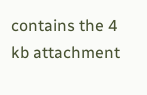contains the 4 kb attachment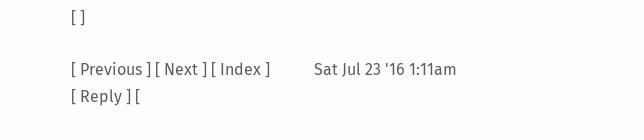[ ]

[ Previous ] [ Next ] [ Index ]           Sat Jul 23 '16 1:11am
[ Reply ] [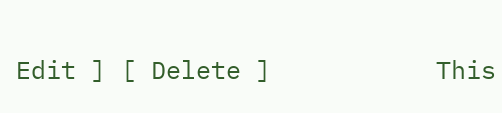Edit ] [ Delete ]           This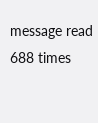message read 688 times